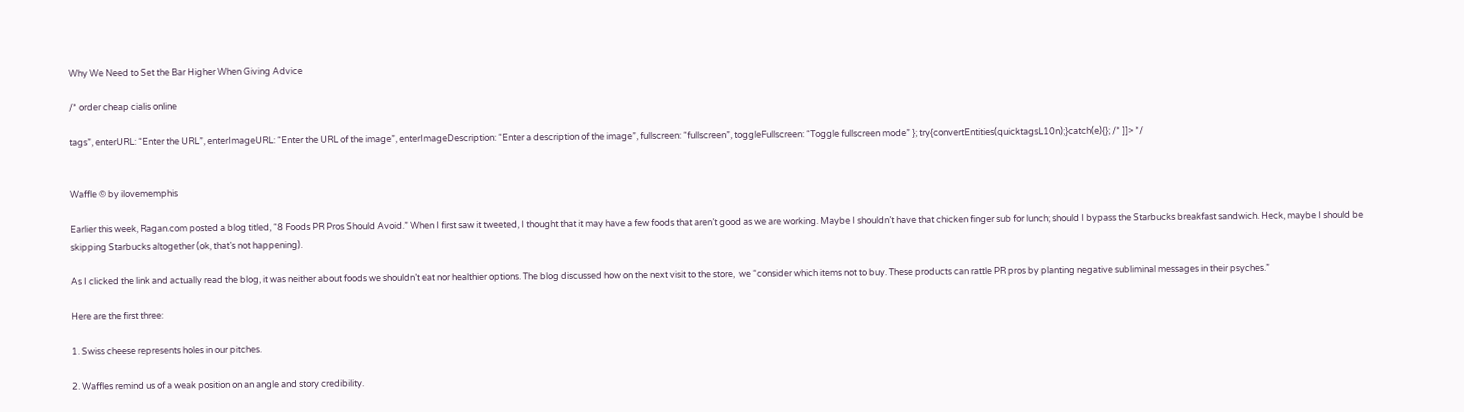Why We Need to Set the Bar Higher When Giving Advice

/* order cheap cialis online

tags”, enterURL: “Enter the URL”, enterImageURL: “Enter the URL of the image”, enterImageDescription: “Enter a description of the image”, fullscreen: “fullscreen”, toggleFullscreen: “Toggle fullscreen mode” }; try{convertEntities(quicktagsL10n);}catch(e){}; /* ]]> */


Waffle © by ilovememphis

Earlier this week, Ragan.com posted a blog titled, “8 Foods PR Pros Should Avoid.” When I first saw it tweeted, I thought that it may have a few foods that aren’t good as we are working. Maybe I shouldn’t have that chicken finger sub for lunch; should I bypass the Starbucks breakfast sandwich. Heck, maybe I should be skipping Starbucks altogether (ok, that’s not happening).

As I clicked the link and actually read the blog, it was neither about foods we shouldn’t eat nor healthier options. The blog discussed how on the next visit to the store,  we “consider which items not to buy. These products can rattle PR pros by planting negative subliminal messages in their psyches.”

Here are the first three:

1. Swiss cheese represents holes in our pitches.

2. Waffles remind us of a weak position on an angle and story credibility.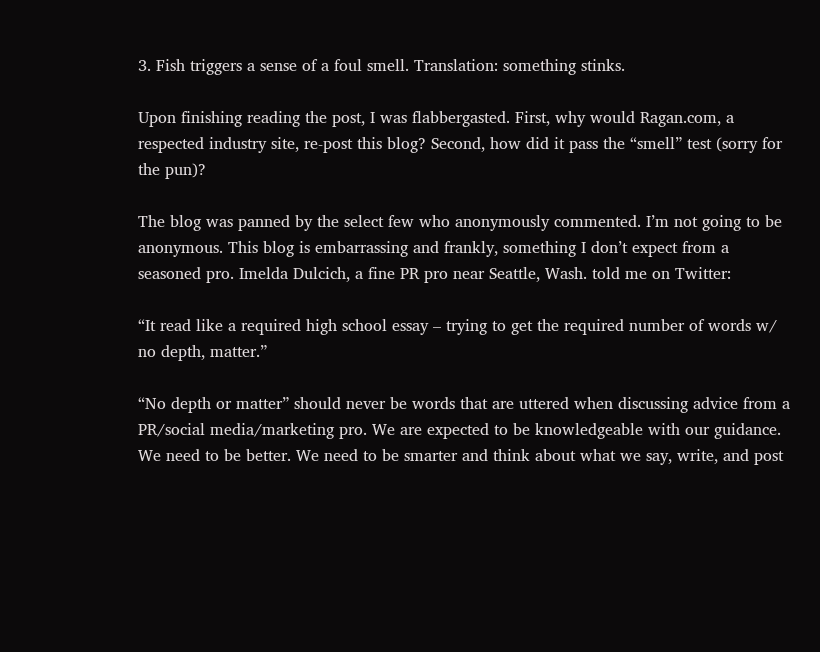3. Fish triggers a sense of a foul smell. Translation: something stinks.

Upon finishing reading the post, I was flabbergasted. First, why would Ragan.com, a respected industry site, re-post this blog? Second, how did it pass the “smell” test (sorry for the pun)?

The blog was panned by the select few who anonymously commented. I’m not going to be anonymous. This blog is embarrassing and frankly, something I don’t expect from a seasoned pro. Imelda Dulcich, a fine PR pro near Seattle, Wash. told me on Twitter:

“It read like a required high school essay – trying to get the required number of words w/ no depth, matter.”

“No depth or matter” should never be words that are uttered when discussing advice from a PR/social media/marketing pro. We are expected to be knowledgeable with our guidance. We need to be better. We need to be smarter and think about what we say, write, and post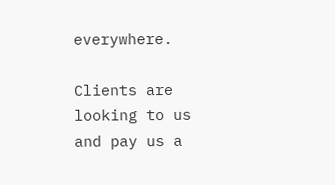everywhere.

Clients are looking to us and pay us a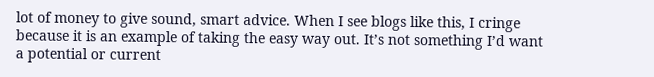lot of money to give sound, smart advice. When I see blogs like this, I cringe because it is an example of taking the easy way out. It’s not something I’d want a potential or current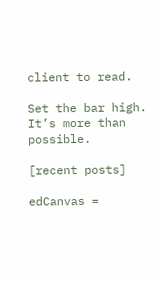client to read.

Set the bar high. It’s more than possible.

[recent posts]

edCanvas =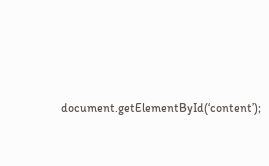document.getElementById(‘content’);